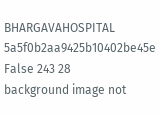BHARGAVAHOSPITAL 5a5f0b2aa9425b10402be45e False 243 28
background image not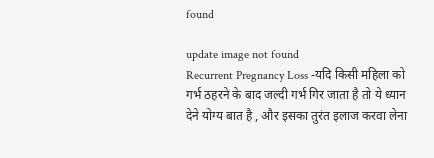found

update image not found
Recurrent Pregnancy Loss -यदि किसी महिला को गर्भ ठहरने के बाद जल्दी गर्भ गिर जाता है तो ये ध्यान देने योग्य बात है , और इसका तुरंत इलाज करवा लेना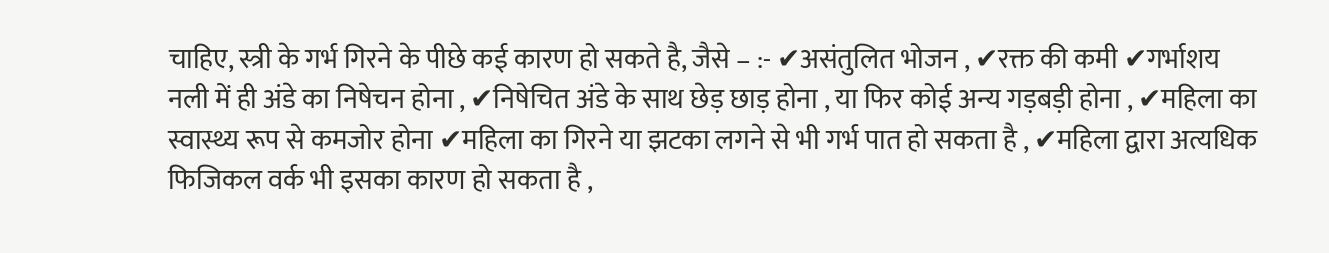चाहिए, स्त्री के गर्भ गिरने के पीछे कई कारण हो सकते है, जैसे – :- ✔असंतुलित भोजन , ✔रक्त की कमी ✔गर्भाशय नली में ही अंडे का निषेचन होना , ✔निषेचित अंडे के साथ छेड़ छाड़ होना , या फिर कोई अन्य गड़बड़ी होना , ✔महिला का स्वास्थ्य रूप से कमजोर होना ✔महिला का गिरने या झटका लगने से भी गर्भ पात हो सकता है , ✔महिला द्वारा अत्यधिक फिजिकल वर्क भी इसका कारण हो सकता है ,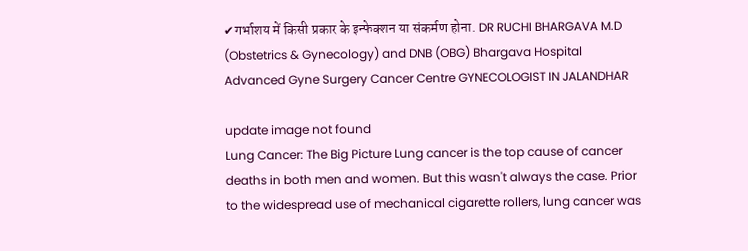✔गर्भाशय में किसी प्रकार के इन्फेक्शन या संकर्मण होना. DR RUCHI BHARGAVA M.D (Obstetrics & Gynecology) and DNB (OBG) Bhargava Hospital Advanced Gyne Surgery Cancer Centre GYNECOLOGIST IN JALANDHAR

update image not found
Lung Cancer: The Big Picture Lung cancer is the top cause of cancer deaths in both men and women. But this wasn't always the case. Prior to the widespread use of mechanical cigarette rollers, lung cancer was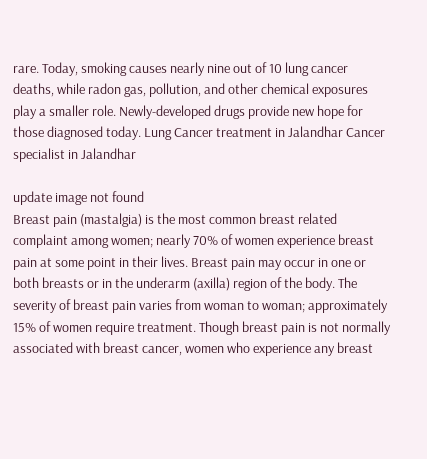rare. Today, smoking causes nearly nine out of 10 lung cancer deaths, while radon gas, pollution, and other chemical exposures play a smaller role. Newly-developed drugs provide new hope for those diagnosed today. Lung Cancer treatment in Jalandhar Cancer specialist in Jalandhar

update image not found
Breast pain (mastalgia) is the most common breast related complaint among women; nearly 70% of women experience breast pain at some point in their lives. Breast pain may occur in one or both breasts or in the underarm (axilla) region of the body. The severity of breast pain varies from woman to woman; approximately 15% of women require treatment. Though breast pain is not normally associated with breast cancer, women who experience any breast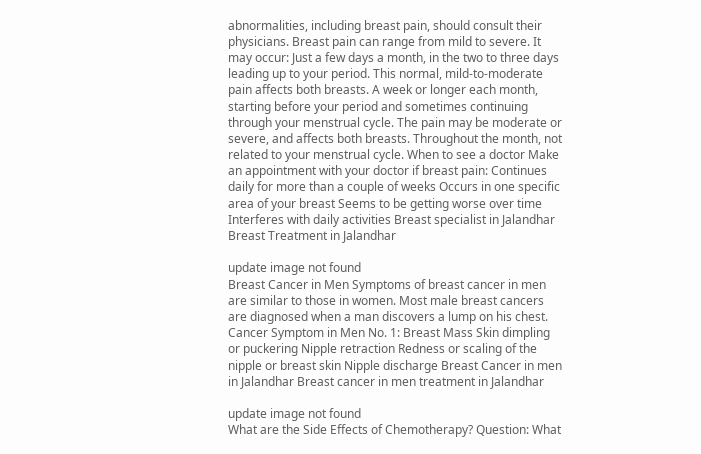abnormalities, including breast pain, should consult their physicians. Breast pain can range from mild to severe. It may occur: Just a few days a month, in the two to three days leading up to your period. This normal, mild-to-moderate pain affects both breasts. A week or longer each month, starting before your period and sometimes continuing through your menstrual cycle. The pain may be moderate or severe, and affects both breasts. Throughout the month, not related to your menstrual cycle. When to see a doctor Make an appointment with your doctor if breast pain: Continues daily for more than a couple of weeks Occurs in one specific area of your breast Seems to be getting worse over time Interferes with daily activities Breast specialist in Jalandhar Breast Treatment in Jalandhar

update image not found
Breast Cancer in Men Symptoms of breast cancer in men are similar to those in women. Most male breast cancers are diagnosed when a man discovers a lump on his chest. Cancer Symptom in Men No. 1: Breast Mass Skin dimpling or puckering Nipple retraction Redness or scaling of the nipple or breast skin Nipple discharge Breast Cancer in men in Jalandhar Breast cancer in men treatment in Jalandhar

update image not found
What are the Side Effects of Chemotherapy? Question: What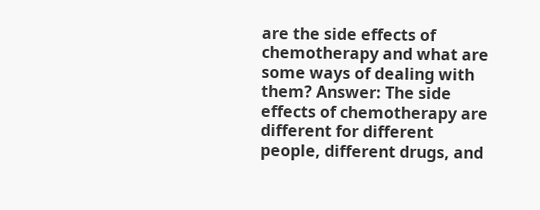are the side effects of chemotherapy and what are some ways of dealing with them? Answer: The side effects of chemotherapy are different for different people, different drugs, and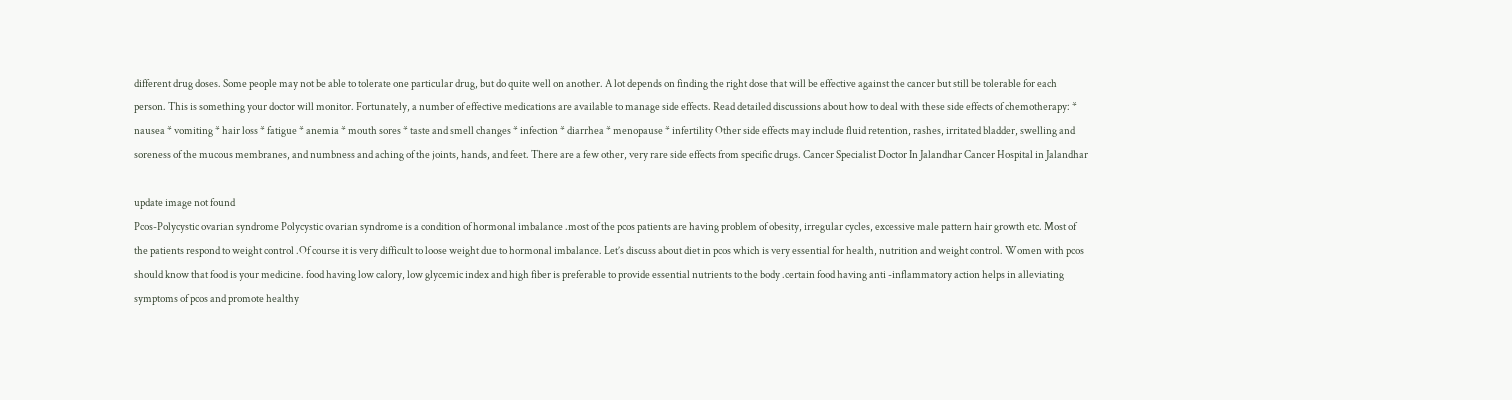different drug doses. Some people may not be able to tolerate one particular drug, but do quite well on another. A lot depends on finding the right dose that will be effective against the cancer but still be tolerable for each person. This is something your doctor will monitor. Fortunately, a number of effective medications are available to manage side effects. Read detailed discussions about how to deal with these side effects of chemotherapy: * nausea * vomiting * hair loss * fatigue * anemia * mouth sores * taste and smell changes * infection * diarrhea * menopause * infertility Other side effects may include fluid retention, rashes, irritated bladder, swelling and soreness of the mucous membranes, and numbness and aching of the joints, hands, and feet. There are a few other, very rare side effects from specific drugs. Cancer Specialist Doctor In Jalandhar Cancer Hospital in Jalandhar

update image not found
Pcos-Polycystic ovarian syndrome Polycystic ovarian syndrome is a condition of hormonal imbalance .most of the pcos patients are having problem of obesity, irregular cycles, excessive male pattern hair growth etc. Most of the patients respond to weight control .Of course it is very difficult to loose weight due to hormonal imbalance. Let’s discuss about diet in pcos which is very essential for health, nutrition and weight control. Women with pcos should know that food is your medicine. food having low calory, low glycemic index and high fiber is preferable to provide essential nutrients to the body .certain food having anti -inflammatory action helps in alleviating symptoms of pcos and promote healthy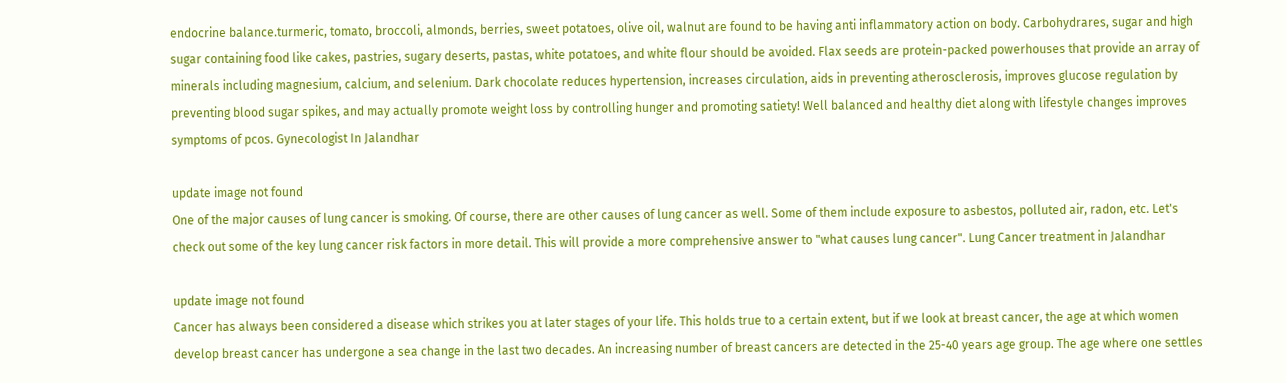endocrine balance.turmeric, tomato, broccoli, almonds, berries, sweet potatoes, olive oil, walnut are found to be having anti inflammatory action on body. Carbohydrares, sugar and high sugar containing food like cakes, pastries, sugary deserts, pastas, white potatoes, and white flour should be avoided. Flax seeds are protein-packed powerhouses that provide an array of minerals including magnesium, calcium, and selenium. Dark chocolate reduces hypertension, increases circulation, aids in preventing atherosclerosis, improves glucose regulation by preventing blood sugar spikes, and may actually promote weight loss by controlling hunger and promoting satiety! Well balanced and healthy diet along with lifestyle changes improves symptoms of pcos. Gynecologist In Jalandhar

update image not found
One of the major causes of lung cancer is smoking. Of course, there are other causes of lung cancer as well. Some of them include exposure to asbestos, polluted air, radon, etc. Let's check out some of the key lung cancer risk factors in more detail. This will provide a more comprehensive answer to "what causes lung cancer". Lung Cancer treatment in Jalandhar

update image not found
Cancer has always been considered a disease which strikes you at later stages of your life. This holds true to a certain extent, but if we look at breast cancer, the age at which women develop breast cancer has undergone a sea change in the last two decades. An increasing number of breast cancers are detected in the 25-40 years age group. The age where one settles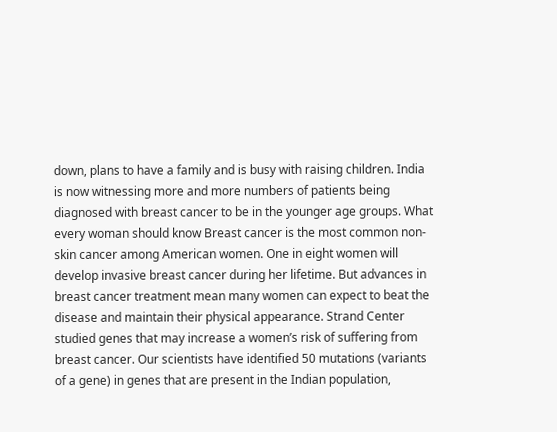down, plans to have a family and is busy with raising children. India is now witnessing more and more numbers of patients being diagnosed with breast cancer to be in the younger age groups. What every woman should know Breast cancer is the most common non-skin cancer among American women. One in eight women will develop invasive breast cancer during her lifetime. But advances in breast cancer treatment mean many women can expect to beat the disease and maintain their physical appearance. Strand Center studied genes that may increase a women’s risk of suffering from breast cancer. Our scientists have identified 50 mutations (variants of a gene) in genes that are present in the Indian population,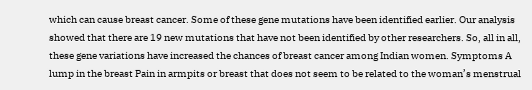which can cause breast cancer. Some of these gene mutations have been identified earlier. Our analysis showed that there are 19 new mutations that have not been identified by other researchers. So, all in all, these gene variations have increased the chances of breast cancer among Indian women. Symptoms A lump in the breast Pain in armpits or breast that does not seem to be related to the woman’s menstrual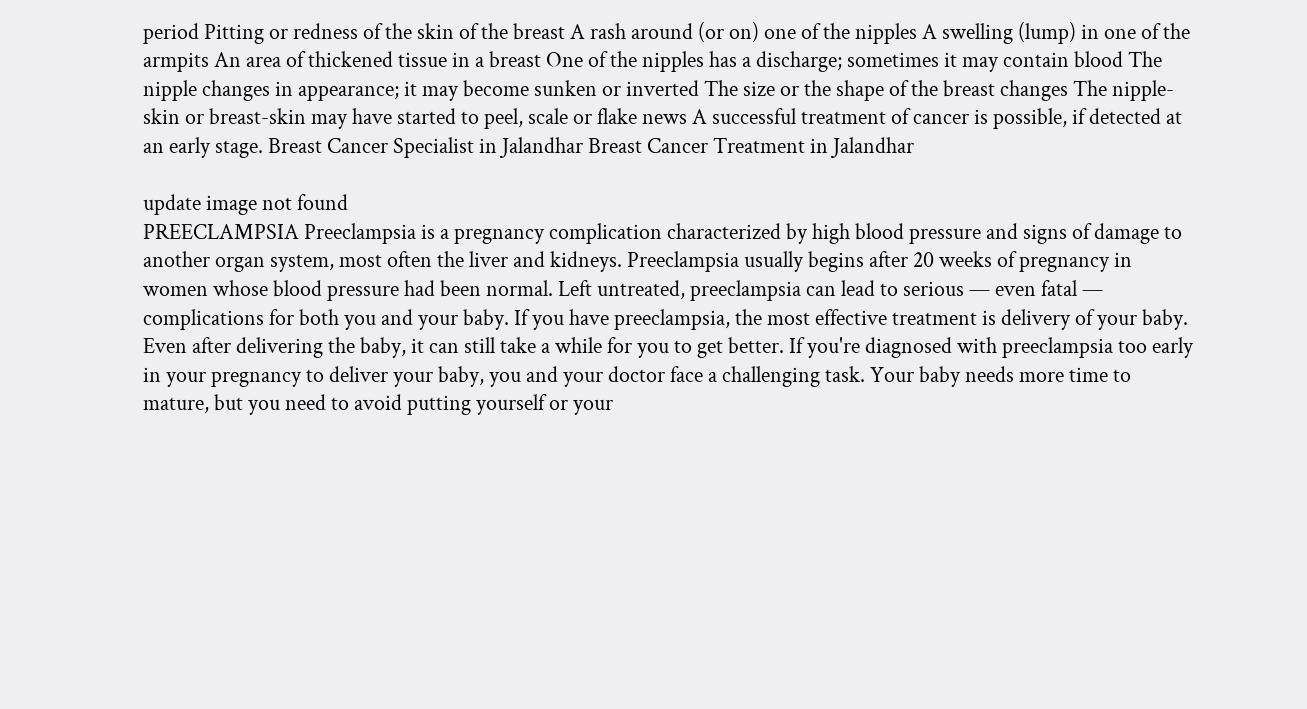period Pitting or redness of the skin of the breast A rash around (or on) one of the nipples A swelling (lump) in one of the armpits An area of thickened tissue in a breast One of the nipples has a discharge; sometimes it may contain blood The nipple changes in appearance; it may become sunken or inverted The size or the shape of the breast changes The nipple-skin or breast-skin may have started to peel, scale or flake news A successful treatment of cancer is possible, if detected at an early stage. Breast Cancer Specialist in Jalandhar Breast Cancer Treatment in Jalandhar

update image not found
PREECLAMPSIA Preeclampsia is a pregnancy complication characterized by high blood pressure and signs of damage to another organ system, most often the liver and kidneys. Preeclampsia usually begins after 20 weeks of pregnancy in women whose blood pressure had been normal. Left untreated, preeclampsia can lead to serious — even fatal — complications for both you and your baby. If you have preeclampsia, the most effective treatment is delivery of your baby. Even after delivering the baby, it can still take a while for you to get better. If you're diagnosed with preeclampsia too early in your pregnancy to deliver your baby, you and your doctor face a challenging task. Your baby needs more time to mature, but you need to avoid putting yourself or your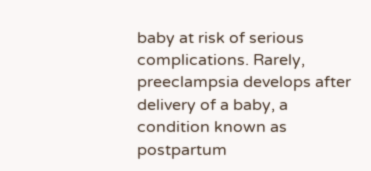baby at risk of serious complications. Rarely, preeclampsia develops after delivery of a baby, a condition known as postpartum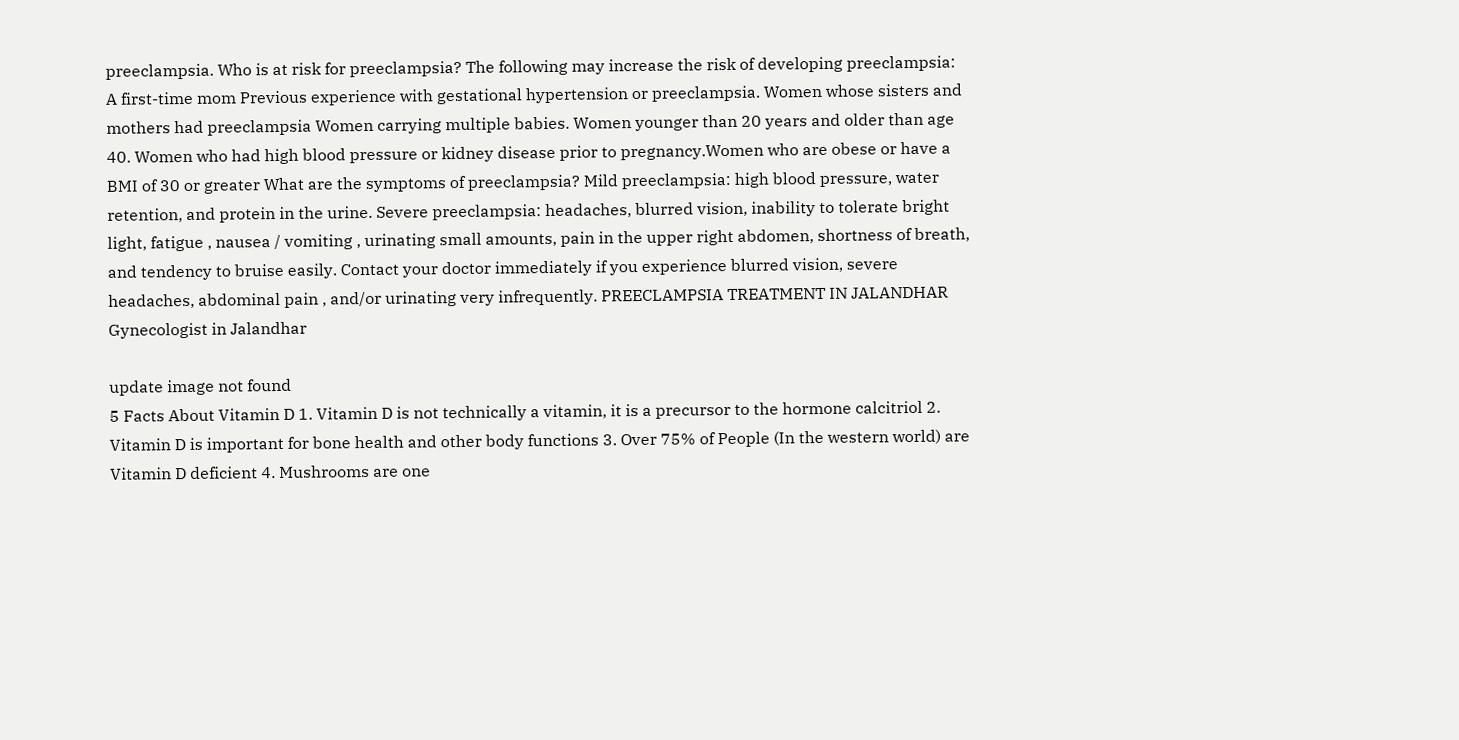preeclampsia. Who is at risk for preeclampsia? The following may increase the risk of developing preeclampsia: A first-time mom Previous experience with gestational hypertension or preeclampsia. Women whose sisters and mothers had preeclampsia Women carrying multiple babies. Women younger than 20 years and older than age 40. Women who had high blood pressure or kidney disease prior to pregnancy.Women who are obese or have a BMI of 30 or greater What are the symptoms of preeclampsia? Mild preeclampsia: high blood pressure, water retention, and protein in the urine. Severe preeclampsia: headaches, blurred vision, inability to tolerate bright light, fatigue , nausea / vomiting , urinating small amounts, pain in the upper right abdomen, shortness of breath, and tendency to bruise easily. Contact your doctor immediately if you experience blurred vision, severe headaches, abdominal pain , and/or urinating very infrequently. PREECLAMPSIA TREATMENT IN JALANDHAR Gynecologist in Jalandhar

update image not found
5 Facts About Vitamin D 1. Vitamin D is not technically a vitamin, it is a precursor to the hormone calcitriol 2. Vitamin D is important for bone health and other body functions 3. Over 75% of People (In the western world) are Vitamin D deficient 4. Mushrooms are one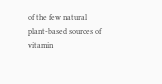of the few natural plant-based sources of vitamin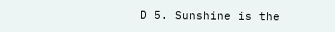D 5. Sunshine is the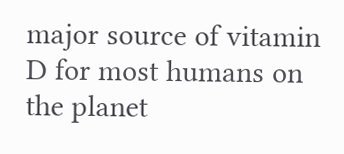major source of vitamin D for most humans on the planet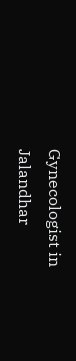Gynecologist in Jalandhar